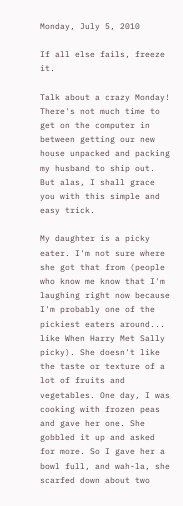Monday, July 5, 2010

If all else fails, freeze it.

Talk about a crazy Monday! There's not much time to get on the computer in between getting our new house unpacked and packing my husband to ship out. But alas, I shall grace you with this simple and easy trick.

My daughter is a picky eater. I'm not sure where she got that from (people who know me know that I'm laughing right now because I'm probably one of the pickiest eaters around... like When Harry Met Sally picky). She doesn't like the taste or texture of a lot of fruits and vegetables. One day, I was cooking with frozen peas and gave her one. She gobbled it up and asked for more. So I gave her a bowl full, and wah-la, she scarfed down about two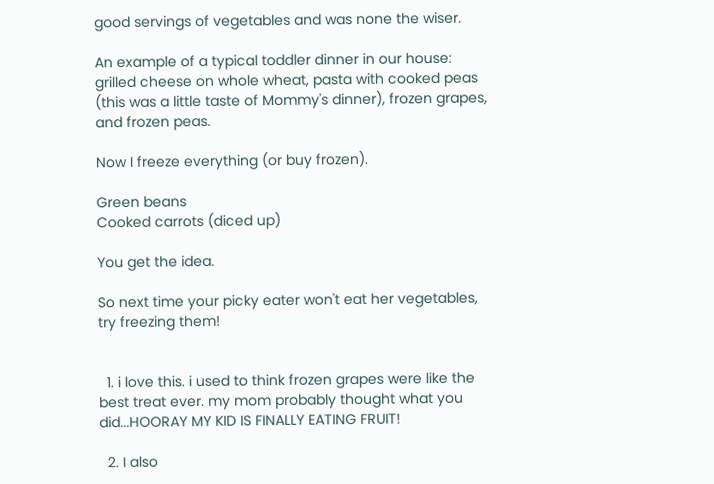good servings of vegetables and was none the wiser.

An example of a typical toddler dinner in our house: grilled cheese on whole wheat, pasta with cooked peas (this was a little taste of Mommy's dinner), frozen grapes, and frozen peas.

Now I freeze everything (or buy frozen).

Green beans
Cooked carrots (diced up)

You get the idea.

So next time your picky eater won't eat her vegetables, try freezing them!


  1. i love this. i used to think frozen grapes were like the best treat ever. my mom probably thought what you did...HOORAY MY KID IS FINALLY EATING FRUIT!

  2. I also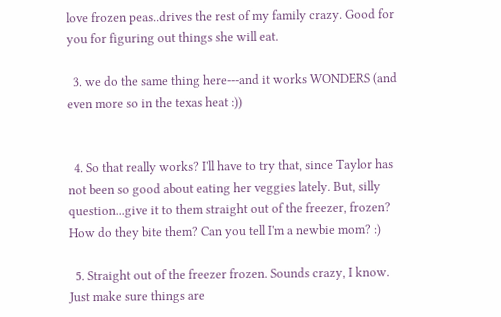love frozen peas..drives the rest of my family crazy. Good for you for figuring out things she will eat.

  3. we do the same thing here---and it works WONDERS (and even more so in the texas heat :))


  4. So that really works? I'll have to try that, since Taylor has not been so good about eating her veggies lately. But, silly question...give it to them straight out of the freezer, frozen? How do they bite them? Can you tell I'm a newbie mom? :)

  5. Straight out of the freezer frozen. Sounds crazy, I know. Just make sure things are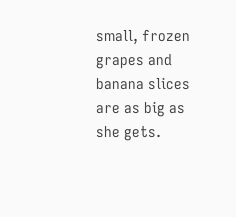small, frozen grapes and banana slices are as big as she gets.